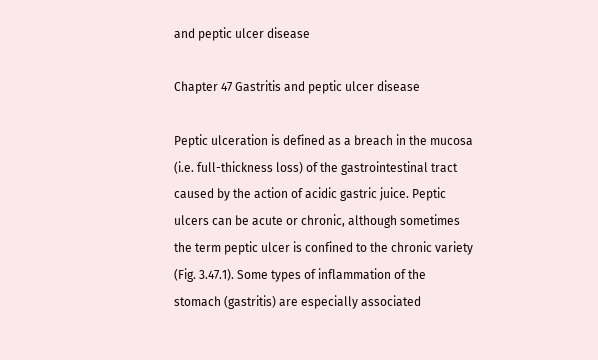and peptic ulcer disease

Chapter 47 Gastritis and peptic ulcer disease

Peptic ulceration is defined as a breach in the mucosa (i.e. full-thickness loss) of the gastrointestinal tract caused by the action of acidic gastric juice. Peptic ulcers can be acute or chronic, although sometimes the term peptic ulcer is confined to the chronic variety (Fig. 3.47.1). Some types of inflammation of the stomach (gastritis) are especially associated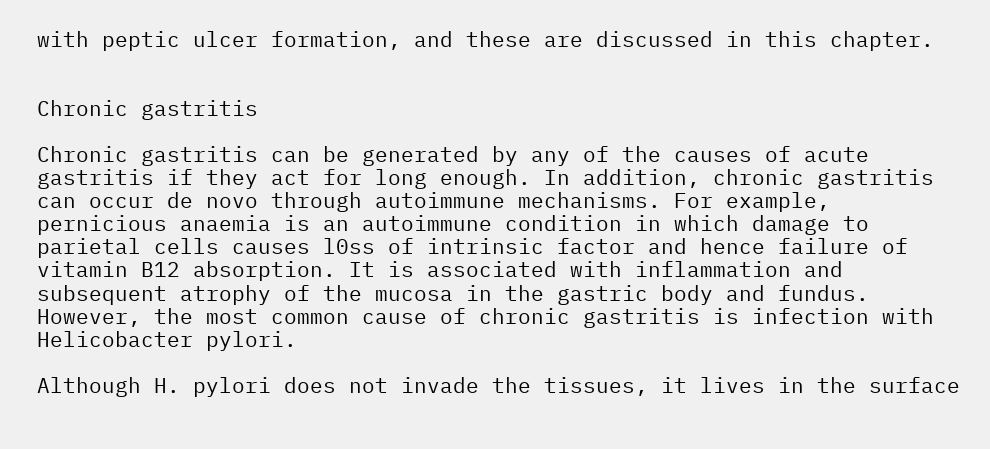with peptic ulcer formation, and these are discussed in this chapter.


Chronic gastritis

Chronic gastritis can be generated by any of the causes of acute gastritis if they act for long enough. In addition, chronic gastritis can occur de novo through autoimmune mechanisms. For example, pernicious anaemia is an autoimmune condition in which damage to parietal cells causes l0ss of intrinsic factor and hence failure of vitamin B12 absorption. It is associated with inflammation and subsequent atrophy of the mucosa in the gastric body and fundus. However, the most common cause of chronic gastritis is infection with Helicobacter pylori.

Although H. pylori does not invade the tissues, it lives in the surface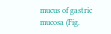mucus of gastric mucosa (Fig.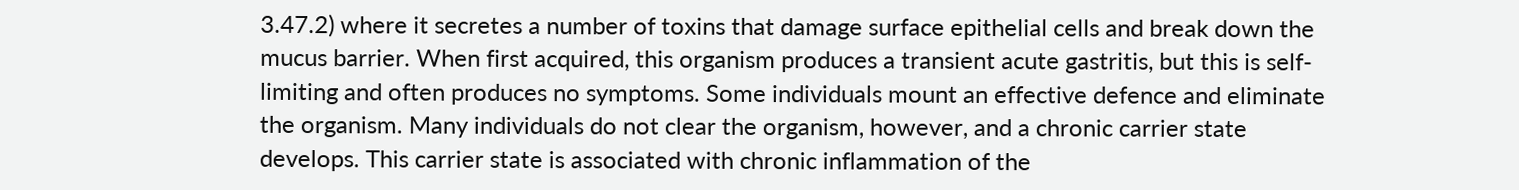3.47.2) where it secretes a number of toxins that damage surface epithelial cells and break down the mucus barrier. When first acquired, this organism produces a transient acute gastritis, but this is self-limiting and often produces no symptoms. Some individuals mount an effective defence and eliminate the organism. Many individuals do not clear the organism, however, and a chronic carrier state develops. This carrier state is associated with chronic inflammation of the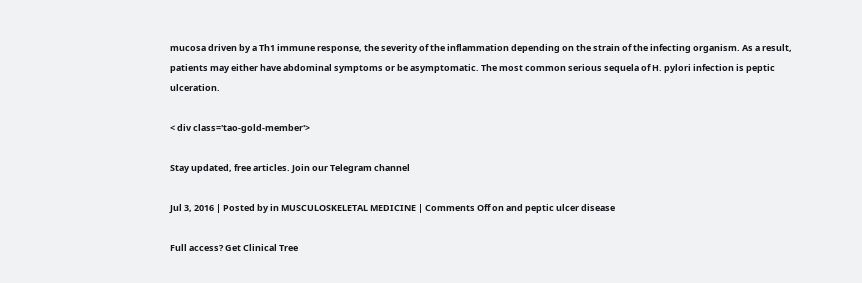mucosa driven by a Th1 immune response, the severity of the inflammation depending on the strain of the infecting organism. As a result, patients may either have abdominal symptoms or be asymptomatic. The most common serious sequela of H. pylori infection is peptic ulceration.

< div class='tao-gold-member'>

Stay updated, free articles. Join our Telegram channel

Jul 3, 2016 | Posted by in MUSCULOSKELETAL MEDICINE | Comments Off on and peptic ulcer disease

Full access? Get Clinical Tree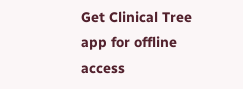Get Clinical Tree app for offline access